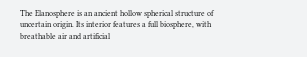The Elanosphere is an ancient hollow spherical structure of uncertain origin. Its interior features a full biosphere, with breathable air and artificial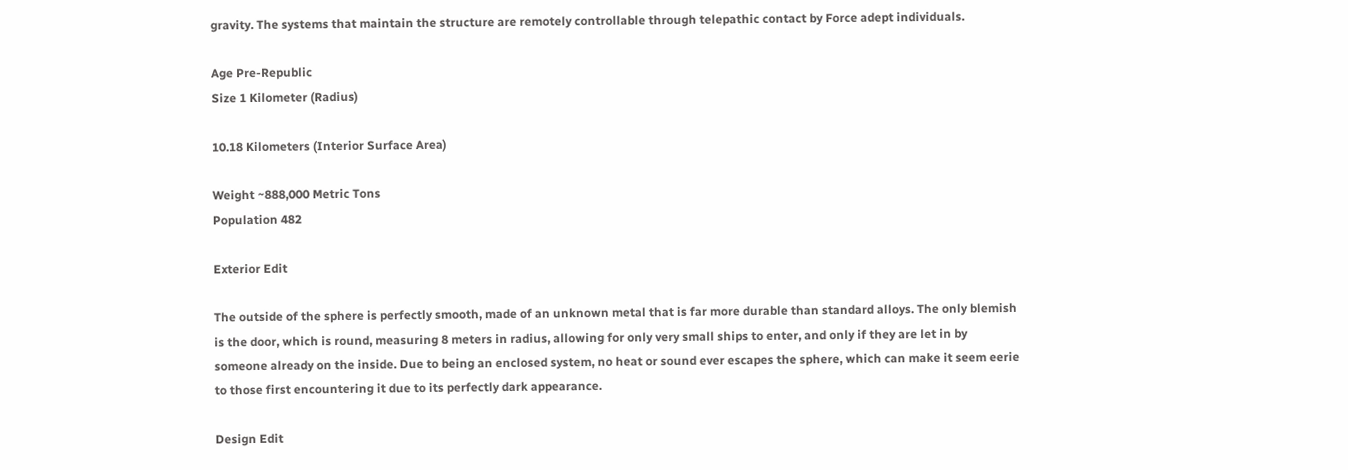gravity. The systems that maintain the structure are remotely controllable through telepathic contact by Force adept individuals.

Age Pre-Republic
Size 1 Kilometer (Radius)

10.18 Kilometers (Interior Surface Area)

Weight ~888,000 Metric Tons
Population 482

Exterior Edit

The outside of the sphere is perfectly smooth, made of an unknown metal that is far more durable than standard alloys. The only blemish is the door, which is round, measuring 8 meters in radius, allowing for only very small ships to enter, and only if they are let in by someone already on the inside. Due to being an enclosed system, no heat or sound ever escapes the sphere, which can make it seem eerie to those first encountering it due to its perfectly dark appearance.

Design Edit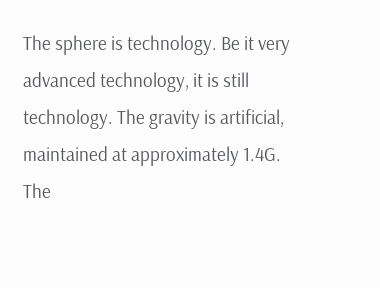The sphere is technology. Be it very advanced technology, it is still technology. The gravity is artificial, maintained at approximately 1.4G. The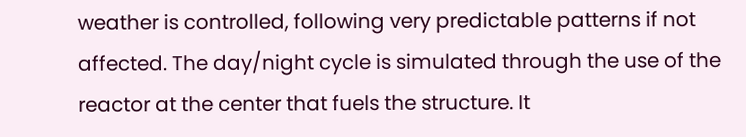weather is controlled, following very predictable patterns if not affected. The day/night cycle is simulated through the use of the reactor at the center that fuels the structure. It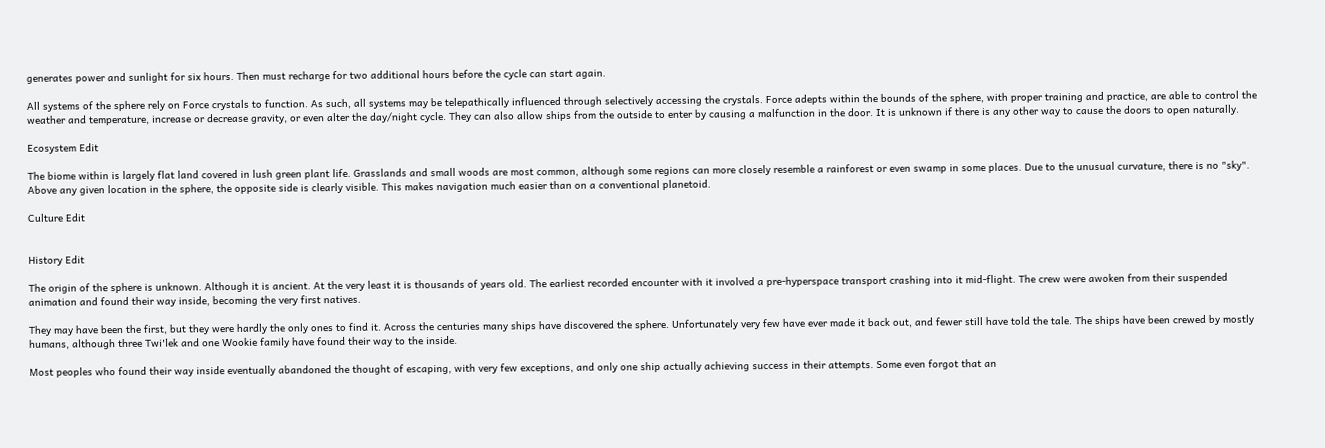generates power and sunlight for six hours. Then must recharge for two additional hours before the cycle can start again.

All systems of the sphere rely on Force crystals to function. As such, all systems may be telepathically influenced through selectively accessing the crystals. Force adepts within the bounds of the sphere, with proper training and practice, are able to control the weather and temperature, increase or decrease gravity, or even alter the day/night cycle. They can also allow ships from the outside to enter by causing a malfunction in the door. It is unknown if there is any other way to cause the doors to open naturally.

Ecosystem Edit

The biome within is largely flat land covered in lush green plant life. Grasslands and small woods are most common, although some regions can more closely resemble a rainforest or even swamp in some places. Due to the unusual curvature, there is no "sky". Above any given location in the sphere, the opposite side is clearly visible. This makes navigation much easier than on a conventional planetoid.

Culture Edit


History Edit

The origin of the sphere is unknown. Although it is ancient. At the very least it is thousands of years old. The earliest recorded encounter with it involved a pre-hyperspace transport crashing into it mid-flight. The crew were awoken from their suspended animation and found their way inside, becoming the very first natives.

They may have been the first, but they were hardly the only ones to find it. Across the centuries many ships have discovered the sphere. Unfortunately very few have ever made it back out, and fewer still have told the tale. The ships have been crewed by mostly humans, although three Twi'lek and one Wookie family have found their way to the inside.

Most peoples who found their way inside eventually abandoned the thought of escaping, with very few exceptions, and only one ship actually achieving success in their attempts. Some even forgot that an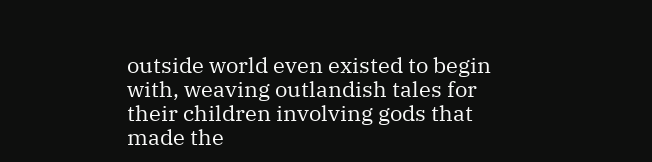outside world even existed to begin with, weaving outlandish tales for their children involving gods that made the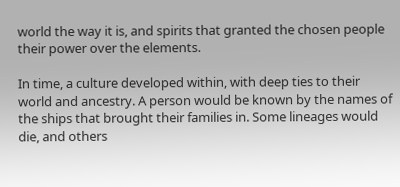world the way it is, and spirits that granted the chosen people their power over the elements.

In time, a culture developed within, with deep ties to their world and ancestry. A person would be known by the names of the ships that brought their families in. Some lineages would die, and others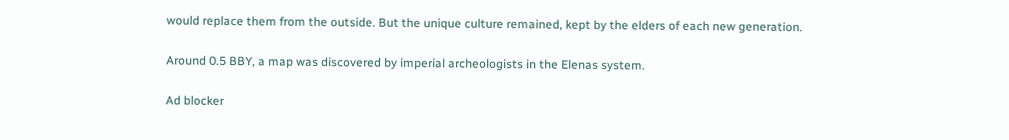would replace them from the outside. But the unique culture remained, kept by the elders of each new generation.

Around 0.5 BBY, a map was discovered by imperial archeologists in the Elenas system.

Ad blocker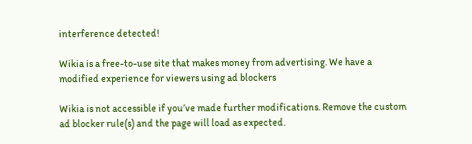interference detected!

Wikia is a free-to-use site that makes money from advertising. We have a modified experience for viewers using ad blockers

Wikia is not accessible if you’ve made further modifications. Remove the custom ad blocker rule(s) and the page will load as expected.